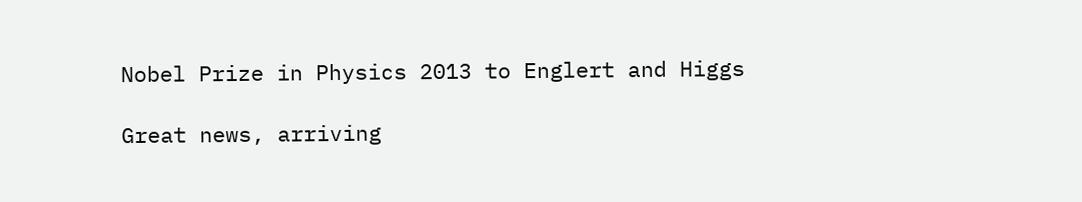Nobel Prize in Physics 2013 to Englert and Higgs

Great news, arriving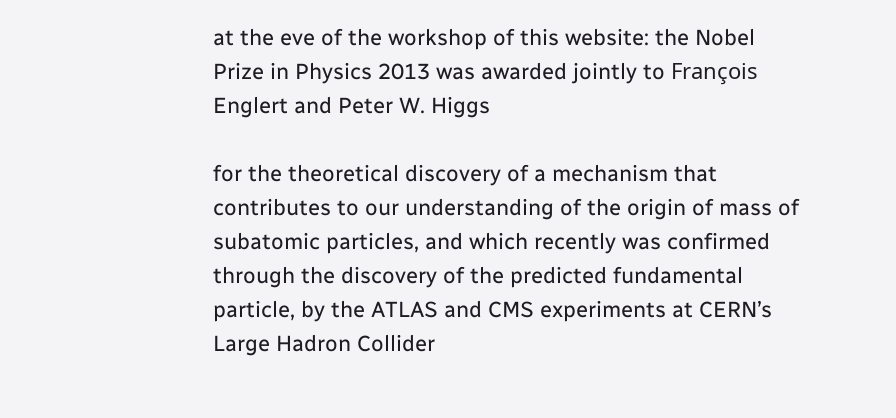at the eve of the workshop of this website: the Nobel Prize in Physics 2013 was awarded jointly to François Englert and Peter W. Higgs

for the theoretical discovery of a mechanism that contributes to our understanding of the origin of mass of subatomic particles, and which recently was confirmed through the discovery of the predicted fundamental particle, by the ATLAS and CMS experiments at CERN’s Large Hadron Collider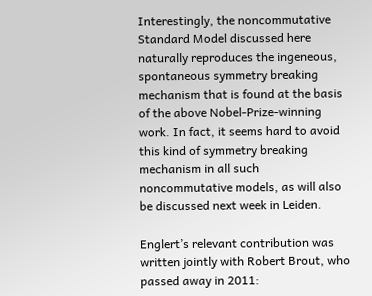Interestingly, the noncommutative Standard Model discussed here naturally reproduces the ingeneous, spontaneous symmetry breaking mechanism that is found at the basis of the above Nobel-Prize-winning work. In fact, it seems hard to avoid this kind of symmetry breaking mechanism in all such noncommutative models, as will also be discussed next week in Leiden.

Englert’s relevant contribution was written jointly with Robert Brout, who passed away in 2011: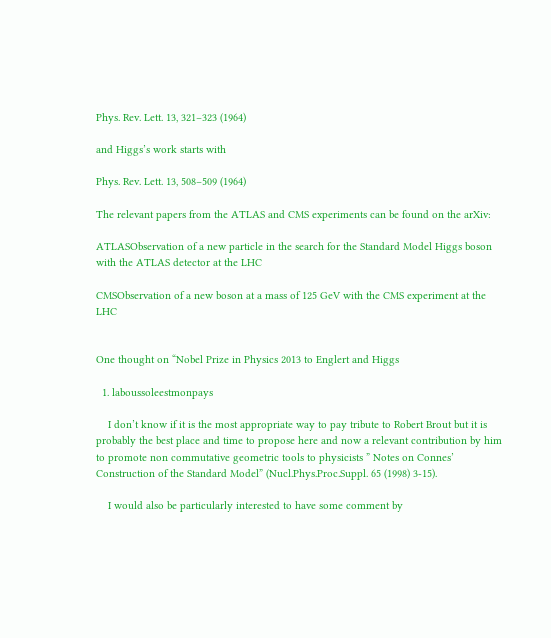Phys. Rev. Lett. 13, 321–323 (1964)

and Higgs’s work starts with

Phys. Rev. Lett. 13, 508–509 (1964)

The relevant papers from the ATLAS and CMS experiments can be found on the arXiv:

ATLASObservation of a new particle in the search for the Standard Model Higgs boson with the ATLAS detector at the LHC

CMSObservation of a new boson at a mass of 125 GeV with the CMS experiment at the LHC


One thought on “Nobel Prize in Physics 2013 to Englert and Higgs

  1. laboussoleestmonpays

    I don’t know if it is the most appropriate way to pay tribute to Robert Brout but it is probably the best place and time to propose here and now a relevant contribution by him to promote non commutative geometric tools to physicists ” Notes on Connes’ Construction of the Standard Model” (Nucl.Phys.Proc.Suppl. 65 (1998) 3-15).

    I would also be particularly interested to have some comment by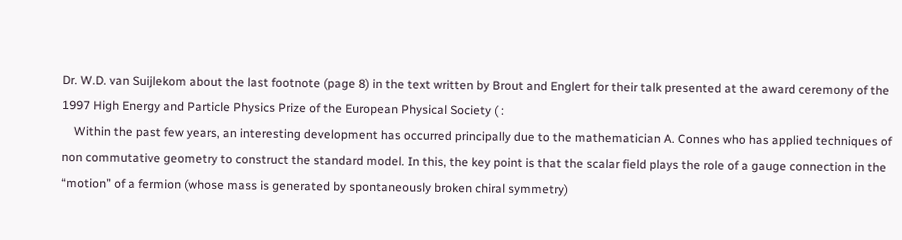Dr. W.D. van Suijlekom about the last footnote (page 8) in the text written by Brout and Englert for their talk presented at the award ceremony of the 1997 High Energy and Particle Physics Prize of the European Physical Society ( :
    Within the past few years, an interesting development has occurred principally due to the mathematician A. Connes who has applied techniques of non commutative geometry to construct the standard model. In this, the key point is that the scalar field plays the role of a gauge connection in the “motion” of a fermion (whose mass is generated by spontaneously broken chiral symmetry)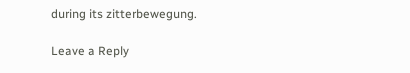during its zitterbewegung.

Leave a Reply